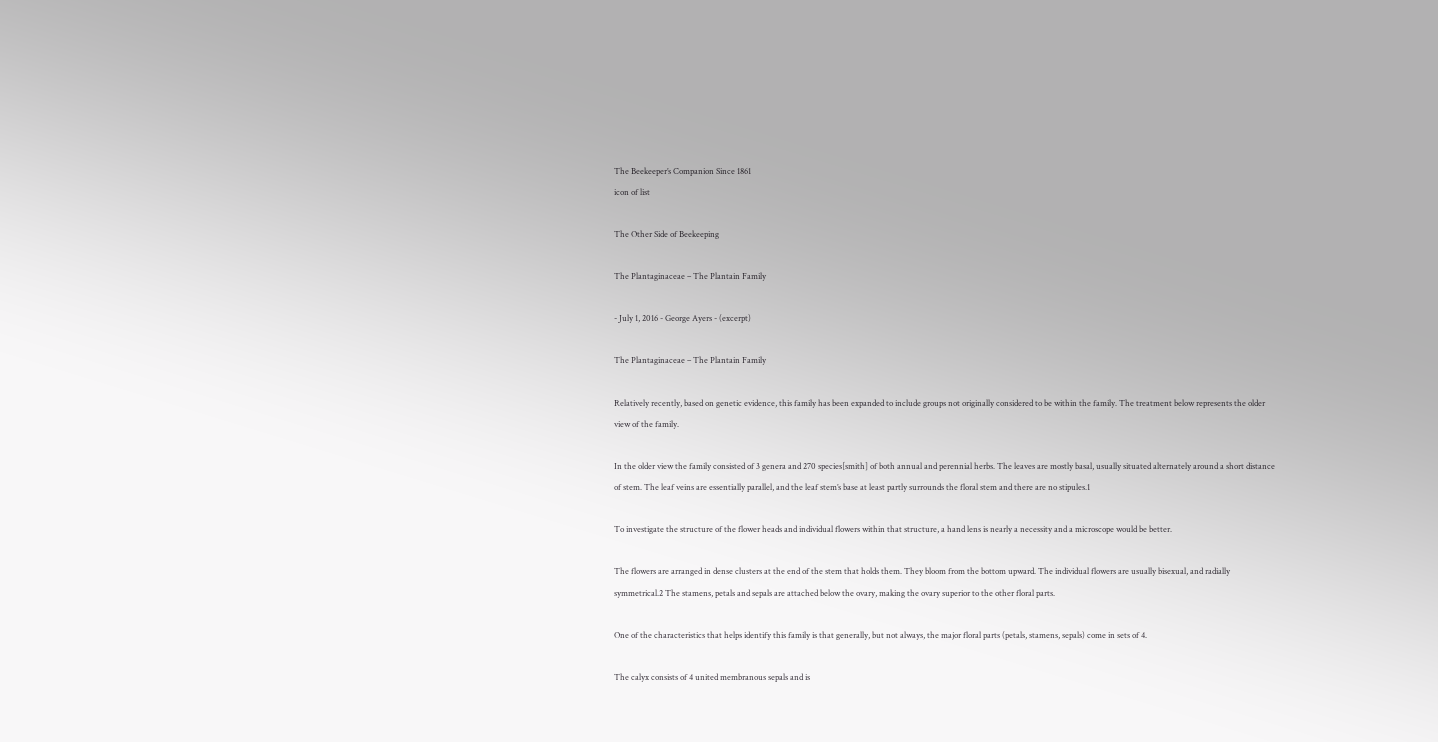The Beekeeper’s Companion Since 1861
icon of list

The Other Side of Beekeeping

The Plantaginaceae – The Plantain Family

- July 1, 2016 - George Ayers - (excerpt)

The Plantaginaceae – The Plantain Family

Relatively recently, based on genetic evidence, this family has been expanded to include groups not originally considered to be within the family. The treatment below represents the older view of the family.

In the older view the family consisted of 3 genera and 270 species[smith] of both annual and perennial herbs. The leaves are mostly basal, usually situated alternately around a short distance of stem. The leaf veins are essentially parallel, and the leaf stem’s base at least partly surrounds the floral stem and there are no stipules.1

To investigate the structure of the flower heads and individual flowers within that structure, a hand lens is nearly a necessity and a microscope would be better.

The flowers are arranged in dense clusters at the end of the stem that holds them. They bloom from the bottom upward. The individual flowers are usually bisexual, and radially symmetrical.2 The stamens, petals and sepals are attached below the ovary, making the ovary superior to the other floral parts.

One of the characteristics that helps identify this family is that generally, but not always, the major floral parts (petals, stamens, sepals) come in sets of 4.

The calyx consists of 4 united membranous sepals and is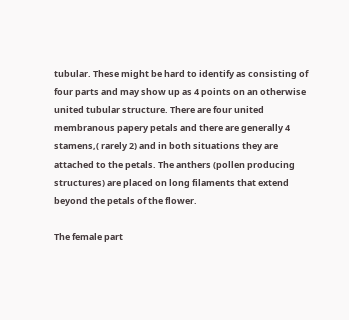tubular. These might be hard to identify as consisting of four parts and may show up as 4 points on an otherwise united tubular structure. There are four united membranous papery petals and there are generally 4 stamens,( rarely 2) and in both situations they are attached to the petals. The anthers (pollen producing structures) are placed on long filaments that extend beyond the petals of the flower.

The female part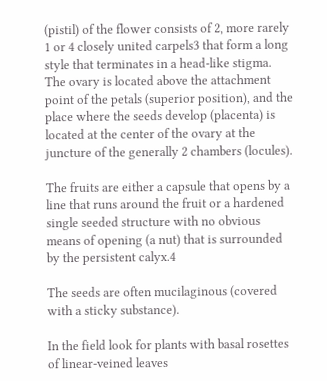(pistil) of the flower consists of 2, more rarely 1 or 4 closely united carpels3 that form a long style that terminates in a head-like stigma. The ovary is located above the attachment point of the petals (superior position), and the place where the seeds develop (placenta) is located at the center of the ovary at the juncture of the generally 2 chambers (locules).

The fruits are either a capsule that opens by a line that runs around the fruit or a hardened single seeded structure with no obvious means of opening (a nut) that is surrounded by the persistent calyx.4

The seeds are often mucilaginous (covered with a sticky substance).

In the field look for plants with basal rosettes of linear-veined leaves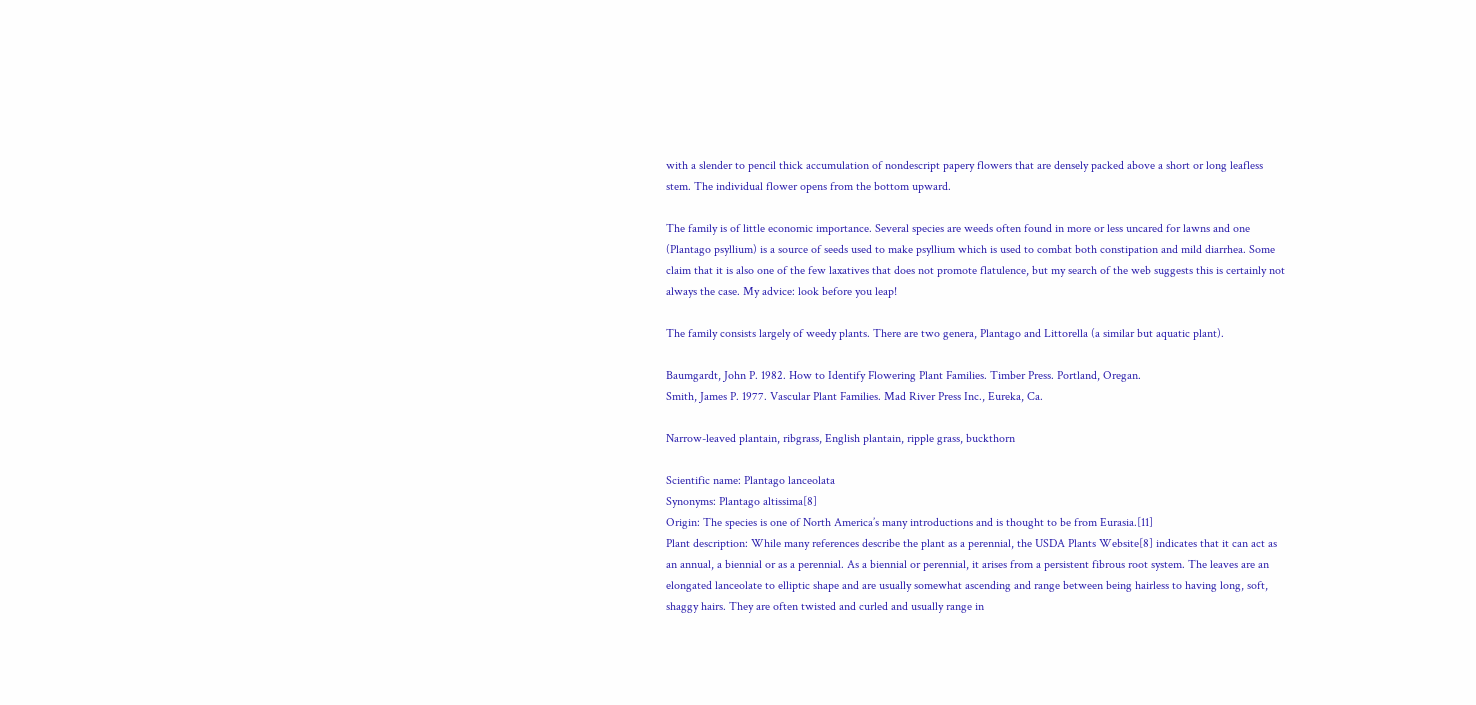with a slender to pencil thick accumulation of nondescript papery flowers that are densely packed above a short or long leafless stem. The individual flower opens from the bottom upward.

The family is of little economic importance. Several species are weeds often found in more or less uncared for lawns and one (Plantago psyllium) is a source of seeds used to make psyllium which is used to combat both constipation and mild diarrhea. Some claim that it is also one of the few laxatives that does not promote flatulence, but my search of the web suggests this is certainly not always the case. My advice: look before you leap!

The family consists largely of weedy plants. There are two genera, Plantago and Littorella (a similar but aquatic plant).

Baumgardt, John P. 1982. How to Identify Flowering Plant Families. Timber Press. Portland, Oregan.
Smith, James P. 1977. Vascular Plant Families. Mad River Press Inc., Eureka, Ca.

Narrow-leaved plantain, ribgrass, English plantain, ripple grass, buckthorn

Scientific name: Plantago lanceolata
Synonyms: Plantago altissima[8]
Origin: The species is one of North America’s many introductions and is thought to be from Eurasia.[11]
Plant description: While many references describe the plant as a perennial, the USDA Plants Website[8] indicates that it can act as an annual, a biennial or as a perennial. As a biennial or perennial, it arises from a persistent fibrous root system. The leaves are an elongated lanceolate to elliptic shape and are usually somewhat ascending and range between being hairless to having long, soft, shaggy hairs. They are often twisted and curled and usually range in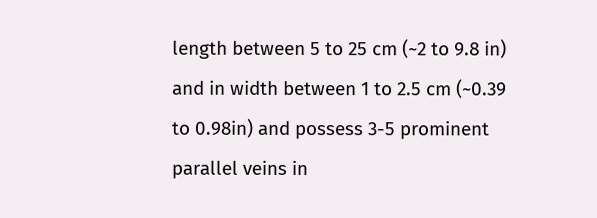length between 5 to 25 cm (~2 to 9.8 in) and in width between 1 to 2.5 cm (~0.39 to 0.98in) and possess 3-5 prominent parallel veins in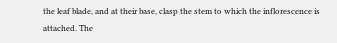the leaf blade, and at their base, clasp the stem to which the inflorescence is attached. The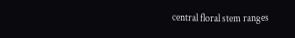central floral stem ranges